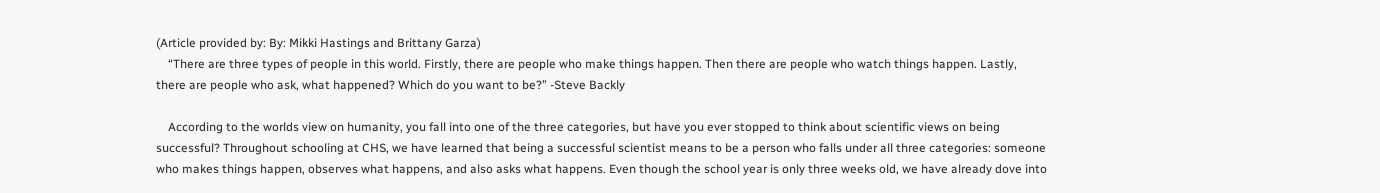(Article provided by: By: Mikki Hastings and Brittany Garza)
    “There are three types of people in this world. Firstly, there are people who make things happen. Then there are people who watch things happen. Lastly, there are people who ask, what happened? Which do you want to be?” -Steve Backly

    According to the worlds view on humanity, you fall into one of the three categories, but have you ever stopped to think about scientific views on being successful? Throughout schooling at CHS, we have learned that being a successful scientist means to be a person who falls under all three categories: someone who makes things happen, observes what happens, and also asks what happens. Even though the school year is only three weeks old, we have already dove into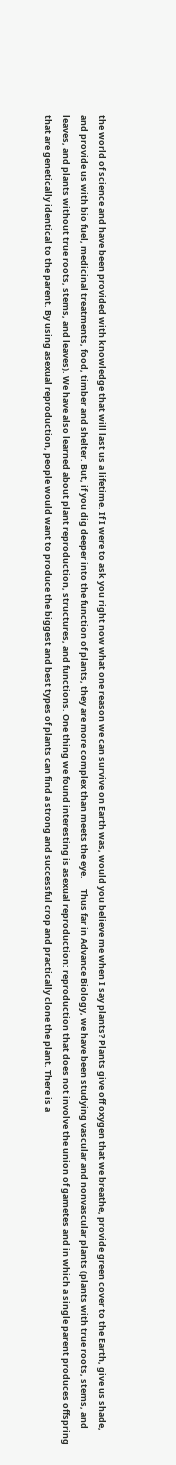the world of science and have been provided with knowledge that will last us a lifetime. If I were to ask you right now what one reason we can survive on Earth was, would you believe me when I say plants? Plants give off oxygen that we breathe, provide green cover to the Earth, give us shade, and provide us with bio fuel, medicinal treatments, food, timber and shelter. But, if you dig deeper into the function of plants, they are more complex than meets the eye.     Thus far in Advance Biology, we have been studying vascular and nonvascular plants (plants with true roots, stems, and leaves, and plants without true roots, stems, and leaves). We have also learned about plant reproduction, structures, and functions. One thing we found interesting is asexual reproduction: reproduction that does not involve the union of gametes and in which a single parent produces offspring that are genetically identical to the parent. By using asexual reproduction, people would want to produce the biggest and best types of plants can find a strong and successful crop and practically clone the plant. There is a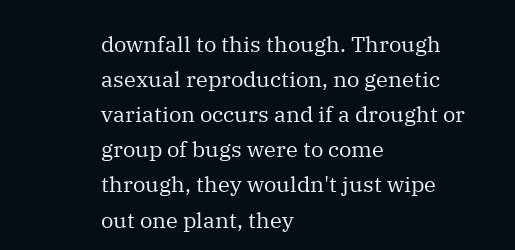downfall to this though. Through asexual reproduction, no genetic variation occurs and if a drought or group of bugs were to come through, they wouldn't just wipe out one plant, they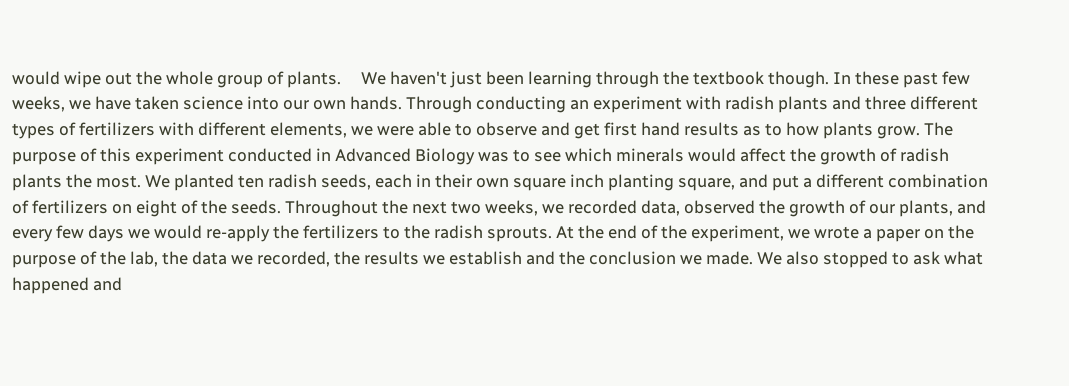would wipe out the whole group of plants.     We haven't just been learning through the textbook though. In these past few weeks, we have taken science into our own hands. Through conducting an experiment with radish plants and three different types of fertilizers with different elements, we were able to observe and get first hand results as to how plants grow. The purpose of this experiment conducted in Advanced Biology was to see which minerals would affect the growth of radish plants the most. We planted ten radish seeds, each in their own square inch planting square, and put a different combination of fertilizers on eight of the seeds. Throughout the next two weeks, we recorded data, observed the growth of our plants, and every few days we would re-apply the fertilizers to the radish sprouts. At the end of the experiment, we wrote a paper on the purpose of the lab, the data we recorded, the results we establish and the conclusion we made. We also stopped to ask what happened and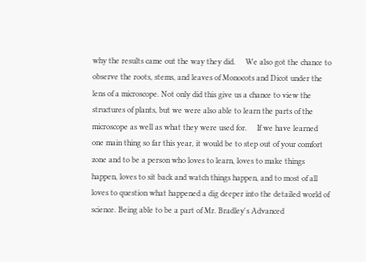why the results came out the way they did.     We also got the chance to observe the roots, stems, and leaves of Monocots and Dicot under the lens of a microscope. Not only did this give us a chance to view the structures of plants, but we were also able to learn the parts of the microscope as well as what they were used for.     If we have learned one main thing so far this year, it would be to step out of your comfort zone and to be a person who loves to learn, loves to make things happen, loves to sit back and watch things happen, and to most of all loves to question what happened a dig deeper into the detailed world of science. Being able to be a part of Mr. Bradley's Advanced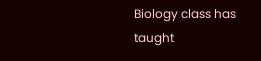Biology class has taught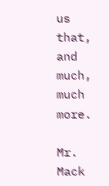us that, and much, much more.

Mr. Mack